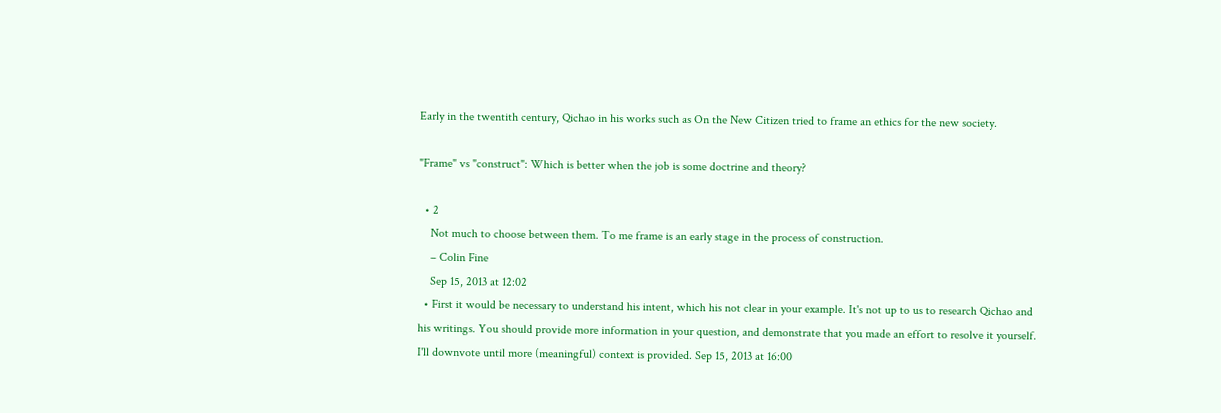Early in the twentith century, Qichao in his works such as On the New Citizen tried to frame an ethics for the new society.

"Frame" vs "construct": Which is better when the job is some doctrine and theory?

  • 2
    Not much to choose between them. To me frame is an early stage in the process of construction.
    – Colin Fine
    Sep 15, 2013 at 12:02
  • First it would be necessary to understand his intent, which his not clear in your example. It's not up to us to research Qichao and his writings. You should provide more information in your question, and demonstrate that you made an effort to resolve it yourself. I'll downvote until more (meaningful) context is provided. Sep 15, 2013 at 16:00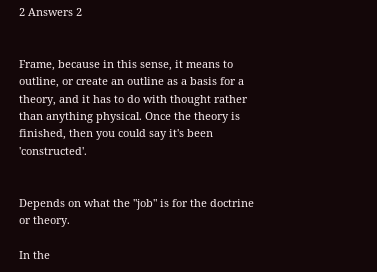2 Answers 2


Frame, because in this sense, it means to outline, or create an outline as a basis for a theory, and it has to do with thought rather than anything physical. Once the theory is finished, then you could say it's been 'constructed'.


Depends on what the "job" is for the doctrine or theory.

In the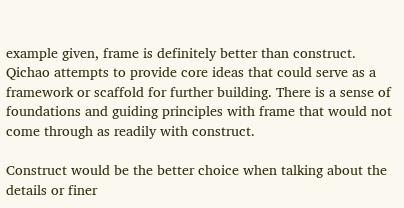example given, frame is definitely better than construct. Qichao attempts to provide core ideas that could serve as a framework or scaffold for further building. There is a sense of foundations and guiding principles with frame that would not come through as readily with construct.

Construct would be the better choice when talking about the details or finer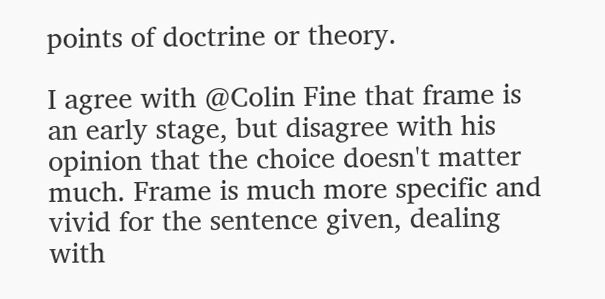points of doctrine or theory.

I agree with @Colin Fine that frame is an early stage, but disagree with his opinion that the choice doesn't matter much. Frame is much more specific and vivid for the sentence given, dealing with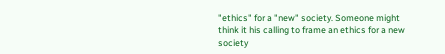"ethics" for a "new" society. Someone might think it his calling to frame an ethics for a new society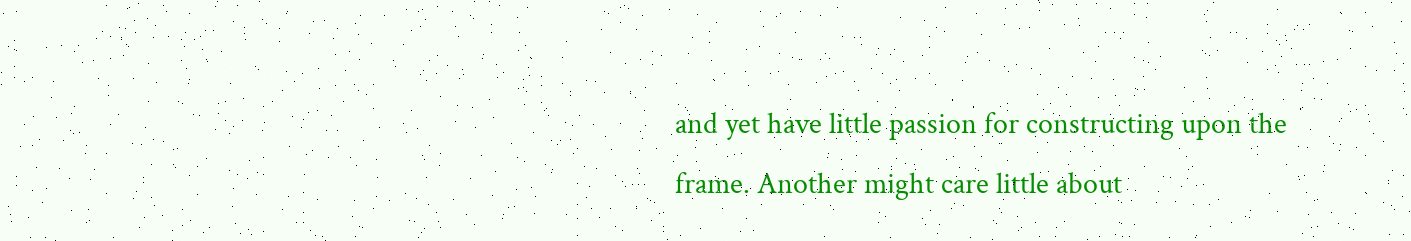and yet have little passion for constructing upon the frame. Another might care little about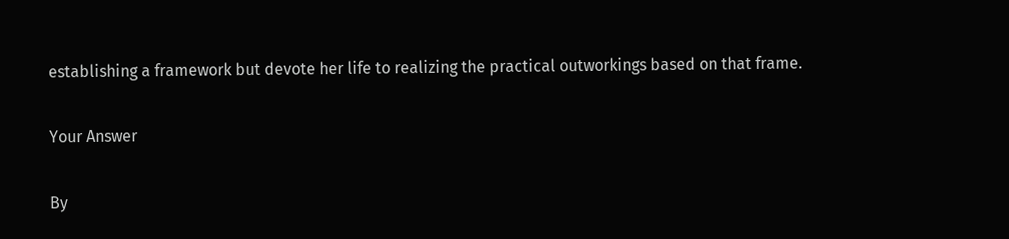establishing a framework but devote her life to realizing the practical outworkings based on that frame.

Your Answer

By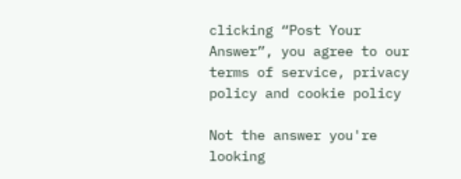clicking “Post Your Answer”, you agree to our terms of service, privacy policy and cookie policy

Not the answer you're looking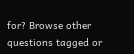for? Browse other questions tagged or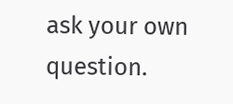ask your own question.